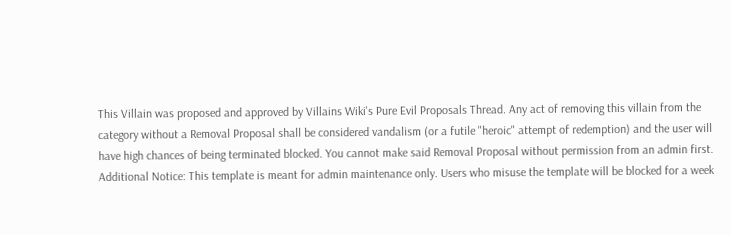This Villain was proposed and approved by Villains Wiki's Pure Evil Proposals Thread. Any act of removing this villain from the category without a Removal Proposal shall be considered vandalism (or a futile "heroic" attempt of redemption) and the user will have high chances of being terminated blocked. You cannot make said Removal Proposal without permission from an admin first.
Additional Notice: This template is meant for admin maintenance only. Users who misuse the template will be blocked for a week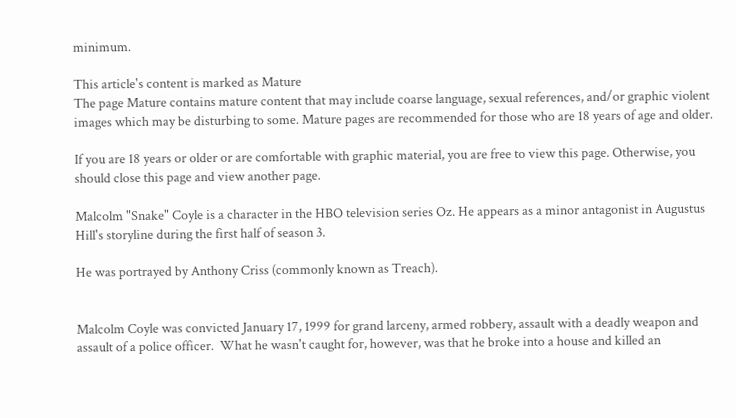minimum.

This article's content is marked as Mature
The page Mature contains mature content that may include coarse language, sexual references, and/or graphic violent images which may be disturbing to some. Mature pages are recommended for those who are 18 years of age and older.

If you are 18 years or older or are comfortable with graphic material, you are free to view this page. Otherwise, you should close this page and view another page.

Malcolm "Snake" Coyle is a character in the HBO television series Oz. He appears as a minor antagonist in Augustus Hill's storyline during the first half of season 3.

He was portrayed by Anthony Criss (commonly known as Treach).


Malcolm Coyle was convicted January 17, 1999 for grand larceny, armed robbery, assault with a deadly weapon and assault of a police officer.  What he wasn't caught for, however, was that he broke into a house and killed an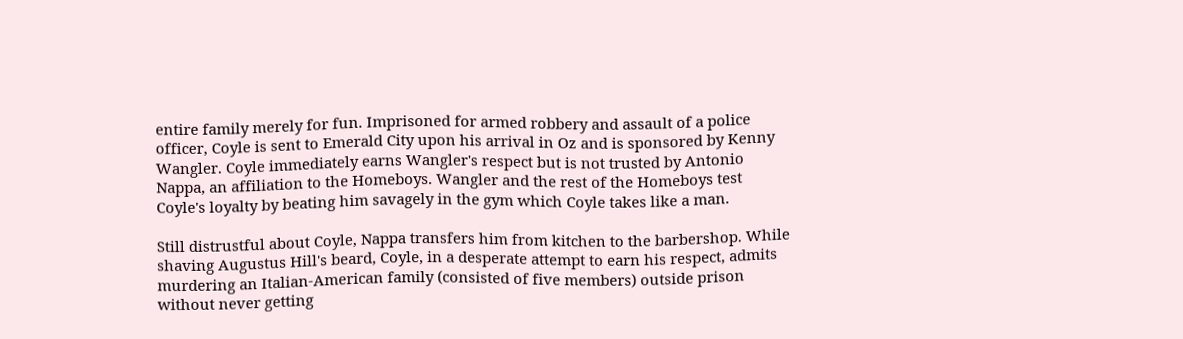entire family merely for fun. Imprisoned for armed robbery and assault of a police officer, Coyle is sent to Emerald City upon his arrival in Oz and is sponsored by Kenny Wangler. Coyle immediately earns Wangler's respect but is not trusted by Antonio Nappa, an affiliation to the Homeboys. Wangler and the rest of the Homeboys test Coyle's loyalty by beating him savagely in the gym which Coyle takes like a man.

Still distrustful about Coyle, Nappa transfers him from kitchen to the barbershop. While shaving Augustus Hill's beard, Coyle, in a desperate attempt to earn his respect, admits murdering an Italian-American family (consisted of five members) outside prison without never getting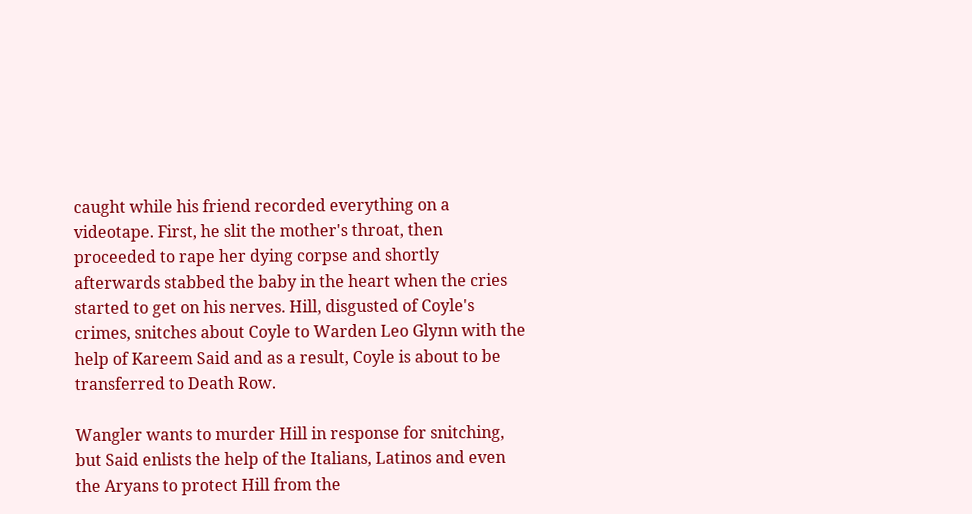caught while his friend recorded everything on a videotape. First, he slit the mother's throat, then proceeded to rape her dying corpse and shortly afterwards stabbed the baby in the heart when the cries started to get on his nerves. Hill, disgusted of Coyle's crimes, snitches about Coyle to Warden Leo Glynn with the help of Kareem Said and as a result, Coyle is about to be transferred to Death Row.

Wangler wants to murder Hill in response for snitching, but Said enlists the help of the Italians, Latinos and even the Aryans to protect Hill from the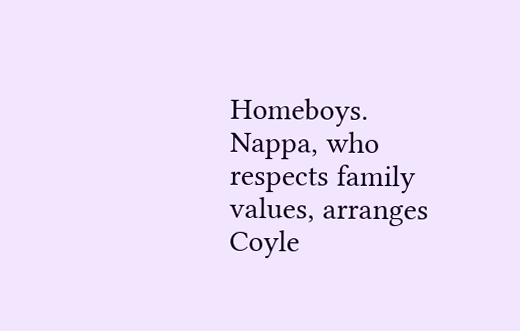Homeboys. Nappa, who respects family values, arranges Coyle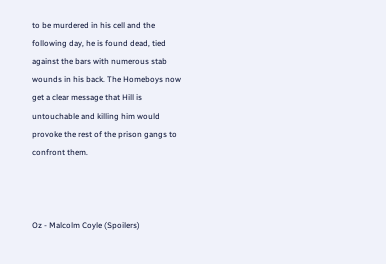to be murdered in his cell and the following day, he is found dead, tied against the bars with numerous stab wounds in his back. The Homeboys now get a clear message that Hill is untouchable and killing him would provoke the rest of the prison gangs to confront them.



Oz - Malcolm Coyle (Spoilers)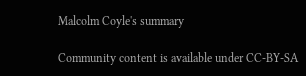Malcolm Coyle's summary

Community content is available under CC-BY-SA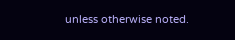unless otherwise noted.